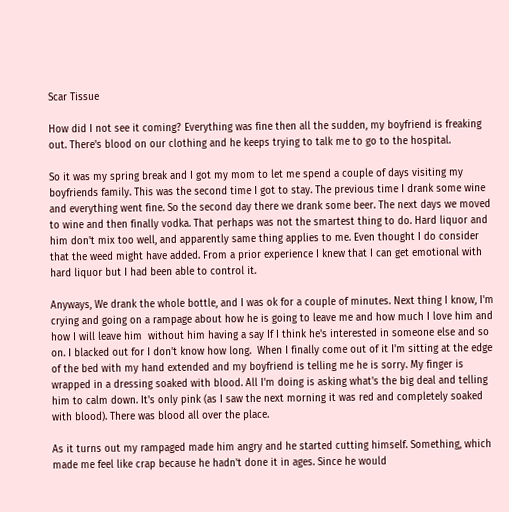Scar Tissue

How did I not see it coming? Everything was fine then all the sudden, my boyfriend is freaking out. There's blood on our clothing and he keeps trying to talk me to go to the hospital.

So it was my spring break and I got my mom to let me spend a couple of days visiting my boyfriends family. This was the second time I got to stay. The previous time I drank some wine and everything went fine. So the second day there we drank some beer. The next days we moved to wine and then finally vodka. That perhaps was not the smartest thing to do. Hard liquor and him don't mix too well, and apparently same thing applies to me. Even thought I do consider that the weed might have added. From a prior experience I knew that I can get emotional with hard liquor but I had been able to control it.

Anyways, We drank the whole bottle, and I was ok for a couple of minutes. Next thing I know, I'm crying and going on a rampage about how he is going to leave me and how much I love him and how I will leave him  without him having a say If I think he's interested in someone else and so on. I blacked out for I don't know how long.  When I finally come out of it I'm sitting at the edge of the bed with my hand extended and my boyfriend is telling me he is sorry. My finger is wrapped in a dressing soaked with blood. All I'm doing is asking what's the big deal and telling him to calm down. It's only pink (as I saw the next morning it was red and completely soaked with blood). There was blood all over the place.

As it turns out my rampaged made him angry and he started cutting himself. Something, which made me feel like crap because he hadn't done it in ages. Since he would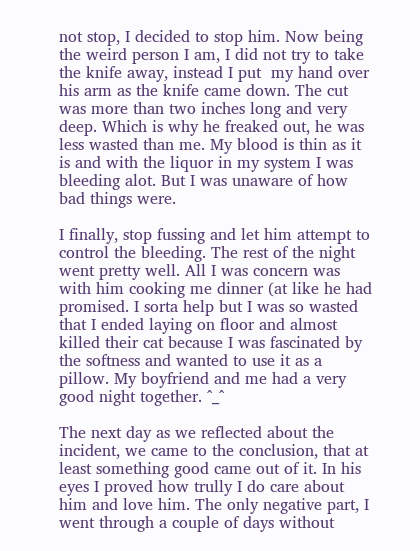not stop, I decided to stop him. Now being the weird person I am, I did not try to take the knife away, instead I put  my hand over his arm as the knife came down. The cut was more than two inches long and very deep. Which is why he freaked out, he was less wasted than me. My blood is thin as it is and with the liquor in my system I was bleeding alot. But I was unaware of how bad things were.

I finally, stop fussing and let him attempt to control the bleeding. The rest of the night went pretty well. All I was concern was with him cooking me dinner (at like he had promised. I sorta help but I was so wasted that I ended laying on floor and almost killed their cat because I was fascinated by the softness and wanted to use it as a pillow. My boyfriend and me had a very good night together. ^_^

The next day as we reflected about the incident, we came to the conclusion, that at least something good came out of it. In his eyes I proved how trully I do care about him and love him. The only negative part, I went through a couple of days without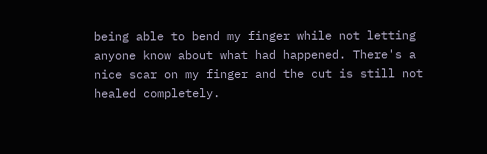being able to bend my finger while not letting anyone know about what had happened. There's a nice scar on my finger and the cut is still not healed completely.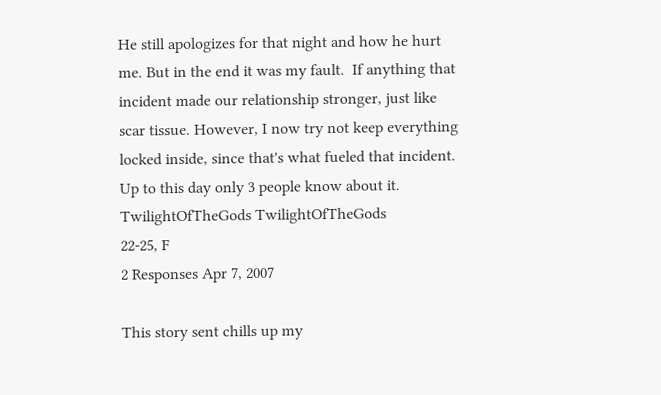He still apologizes for that night and how he hurt me. But in the end it was my fault.  If anything that incident made our relationship stronger, just like scar tissue. However, I now try not keep everything locked inside, since that's what fueled that incident. Up to this day only 3 people know about it.
TwilightOfTheGods TwilightOfTheGods
22-25, F
2 Responses Apr 7, 2007

This story sent chills up my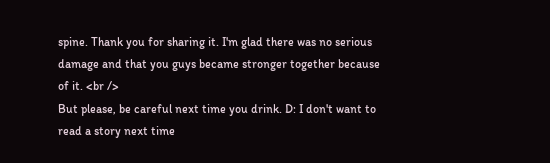spine. Thank you for sharing it. I'm glad there was no serious damage and that you guys became stronger together because of it. <br />
But please, be careful next time you drink. D: I don't want to read a story next time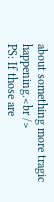about something more tragic happening.<br />
PS: If those are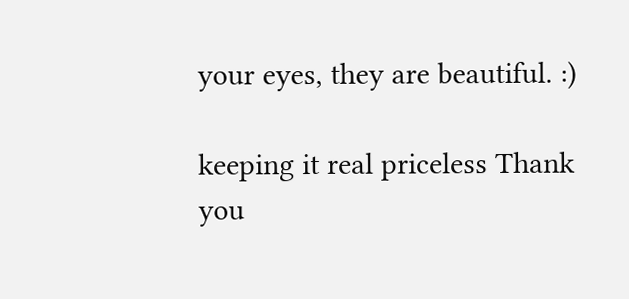your eyes, they are beautiful. :)

keeping it real priceless Thank you